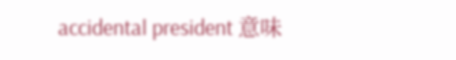accidental president 意味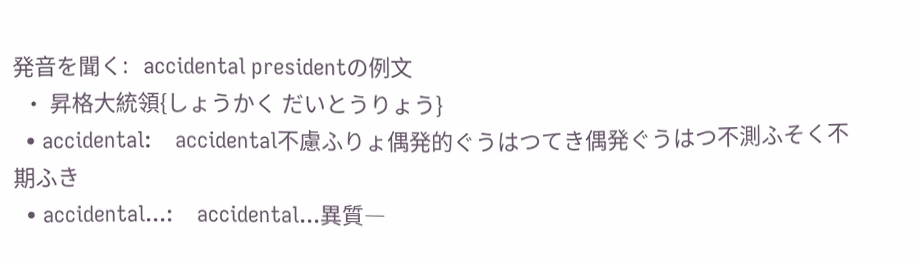発音を聞く:   accidental presidentの例文
  • 昇格大統領{しょうかく だいとうりょう}
  • accidental:    accidental不慮ふりょ偶発的ぐうはつてき偶発ぐうはつ不測ふそく不期ふき
  • accidental...:    accidental...異質―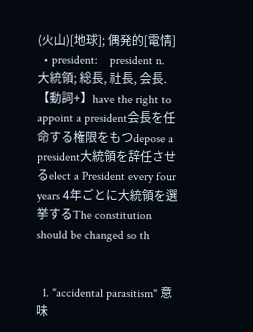(火山)[地球]; 偶発的[電情]
  • president:    president n. 大統領; 総長, 社長, 会長.【動詞+】have the right to appoint a president会長を任命する権限をもつdepose a president大統領を辞任させるelect a President every four years 4年ごとに大統領を選挙するThe constitution should be changed so th


  1. "accidental parasitism" 意味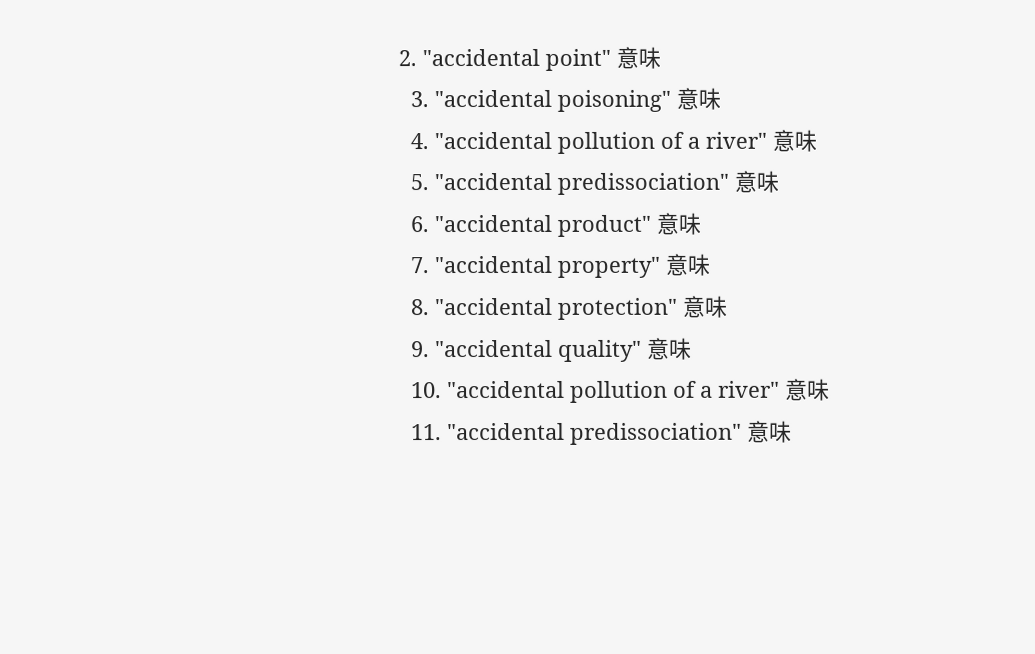2. "accidental point" 意味
  3. "accidental poisoning" 意味
  4. "accidental pollution of a river" 意味
  5. "accidental predissociation" 意味
  6. "accidental product" 意味
  7. "accidental property" 意味
  8. "accidental protection" 意味
  9. "accidental quality" 意味
  10. "accidental pollution of a river" 意味
  11. "accidental predissociation" 意味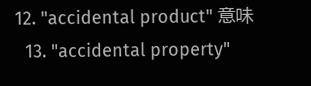12. "accidental product" 意味
  13. "accidental property"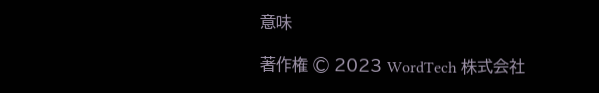意味

著作権 © 2023 WordTech 株式会社